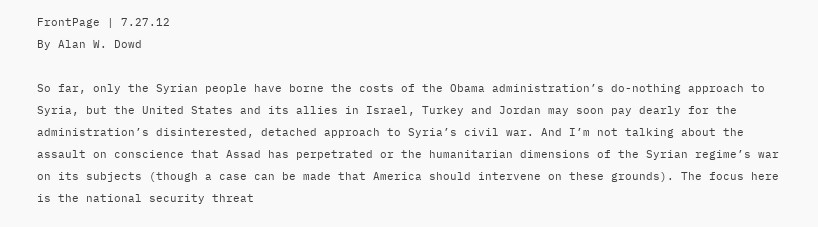FrontPage | 7.27.12
By Alan W. Dowd

So far, only the Syrian people have borne the costs of the Obama administration’s do-nothing approach to Syria, but the United States and its allies in Israel, Turkey and Jordan may soon pay dearly for the administration’s disinterested, detached approach to Syria’s civil war. And I’m not talking about the assault on conscience that Assad has perpetrated or the humanitarian dimensions of the Syrian regime’s war on its subjects (though a case can be made that America should intervene on these grounds). The focus here is the national security threat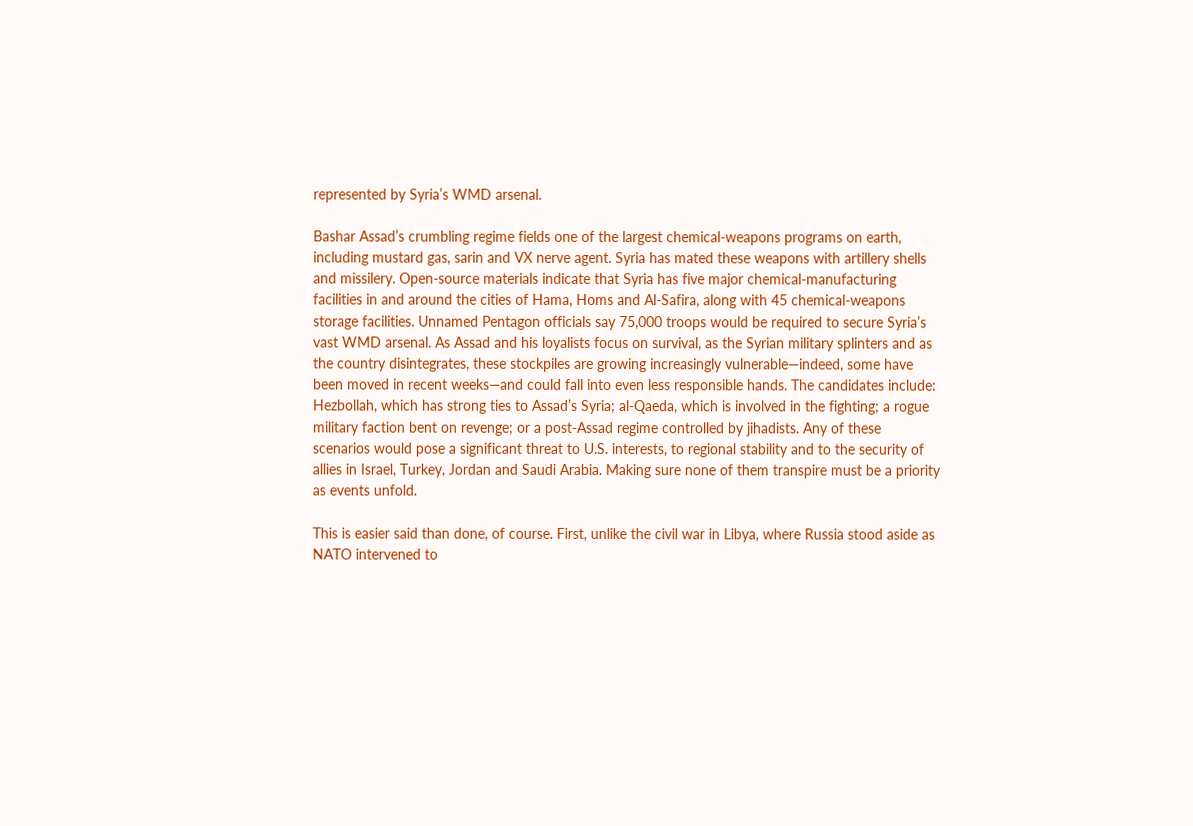represented by Syria’s WMD arsenal.

Bashar Assad’s crumbling regime fields one of the largest chemical-weapons programs on earth, including mustard gas, sarin and VX nerve agent. Syria has mated these weapons with artillery shells and missilery. Open-source materials indicate that Syria has five major chemical-manufacturing facilities in and around the cities of Hama, Homs and Al-Safira, along with 45 chemical-weapons storage facilities. Unnamed Pentagon officials say 75,000 troops would be required to secure Syria’s vast WMD arsenal. As Assad and his loyalists focus on survival, as the Syrian military splinters and as the country disintegrates, these stockpiles are growing increasingly vulnerable—indeed, some have been moved in recent weeks—and could fall into even less responsible hands. The candidates include: Hezbollah, which has strong ties to Assad’s Syria; al-Qaeda, which is involved in the fighting; a rogue military faction bent on revenge; or a post-Assad regime controlled by jihadists. Any of these scenarios would pose a significant threat to U.S. interests, to regional stability and to the security of allies in Israel, Turkey, Jordan and Saudi Arabia. Making sure none of them transpire must be a priority as events unfold.

This is easier said than done, of course. First, unlike the civil war in Libya, where Russia stood aside as NATO intervened to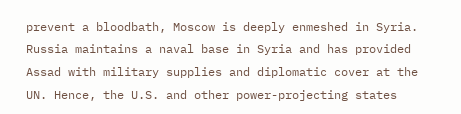prevent a bloodbath, Moscow is deeply enmeshed in Syria. Russia maintains a naval base in Syria and has provided Assad with military supplies and diplomatic cover at the UN. Hence, the U.S. and other power-projecting states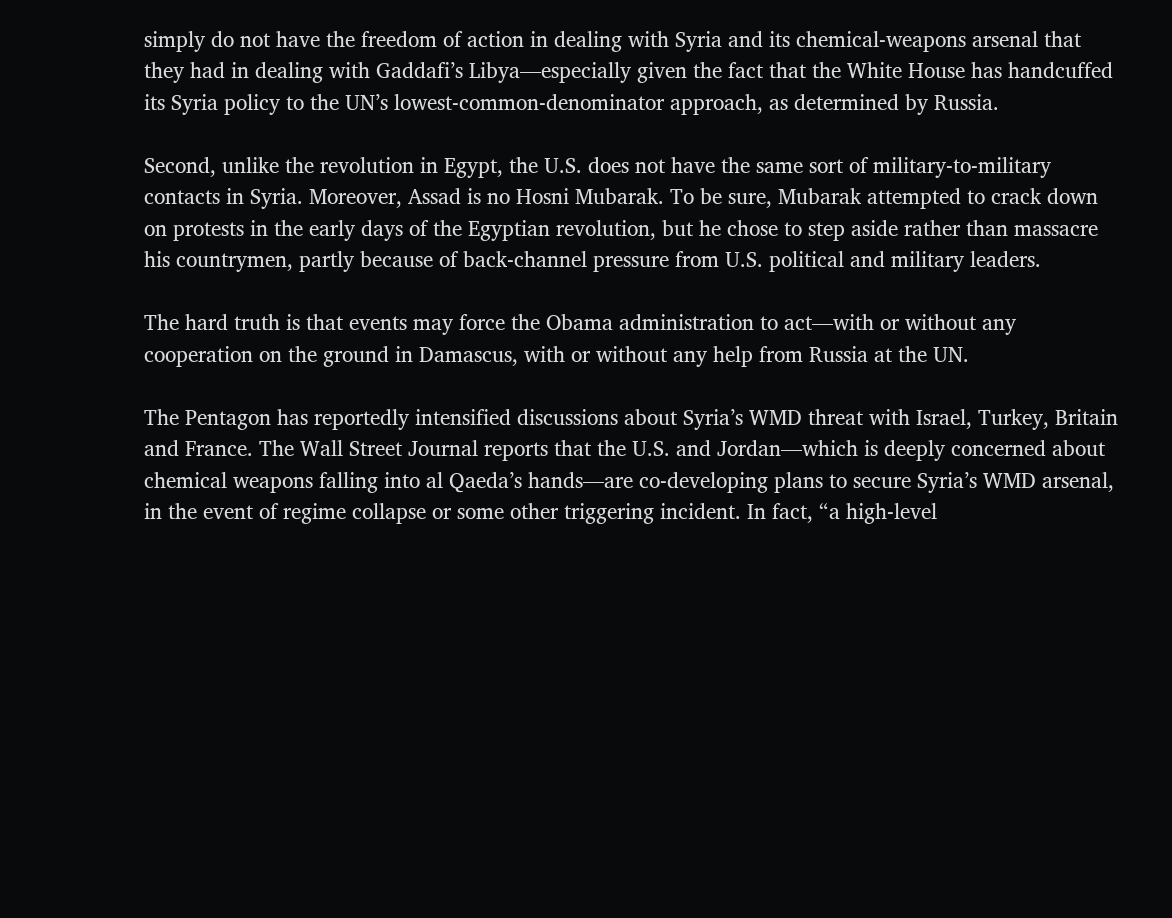simply do not have the freedom of action in dealing with Syria and its chemical-weapons arsenal that they had in dealing with Gaddafi’s Libya—especially given the fact that the White House has handcuffed its Syria policy to the UN’s lowest-common-denominator approach, as determined by Russia.

Second, unlike the revolution in Egypt, the U.S. does not have the same sort of military-to-military contacts in Syria. Moreover, Assad is no Hosni Mubarak. To be sure, Mubarak attempted to crack down on protests in the early days of the Egyptian revolution, but he chose to step aside rather than massacre his countrymen, partly because of back-channel pressure from U.S. political and military leaders.

The hard truth is that events may force the Obama administration to act—with or without any cooperation on the ground in Damascus, with or without any help from Russia at the UN.

The Pentagon has reportedly intensified discussions about Syria’s WMD threat with Israel, Turkey, Britain and France. The Wall Street Journal reports that the U.S. and Jordan—which is deeply concerned about chemical weapons falling into al Qaeda’s hands—are co-developing plans to secure Syria’s WMD arsenal, in the event of regime collapse or some other triggering incident. In fact, “a high-level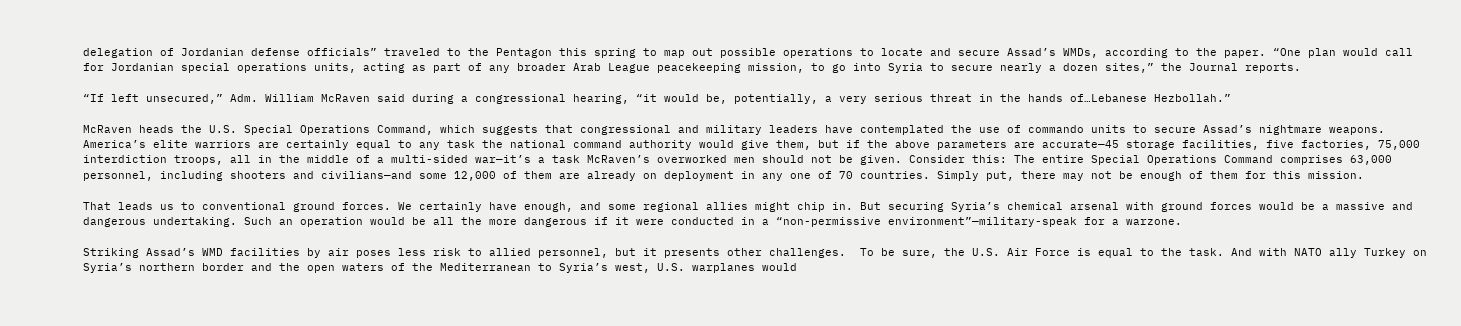delegation of Jordanian defense officials” traveled to the Pentagon this spring to map out possible operations to locate and secure Assad’s WMDs, according to the paper. “One plan would call for Jordanian special operations units, acting as part of any broader Arab League peacekeeping mission, to go into Syria to secure nearly a dozen sites,” the Journal reports.

“If left unsecured,” Adm. William McRaven said during a congressional hearing, “it would be, potentially, a very serious threat in the hands of…Lebanese Hezbollah.”

McRaven heads the U.S. Special Operations Command, which suggests that congressional and military leaders have contemplated the use of commando units to secure Assad’s nightmare weapons. America’s elite warriors are certainly equal to any task the national command authority would give them, but if the above parameters are accurate—45 storage facilities, five factories, 75,000 interdiction troops, all in the middle of a multi-sided war—it’s a task McRaven’s overworked men should not be given. Consider this: The entire Special Operations Command comprises 63,000 personnel, including shooters and civilians—and some 12,000 of them are already on deployment in any one of 70 countries. Simply put, there may not be enough of them for this mission.

That leads us to conventional ground forces. We certainly have enough, and some regional allies might chip in. But securing Syria’s chemical arsenal with ground forces would be a massive and dangerous undertaking. Such an operation would be all the more dangerous if it were conducted in a “non-permissive environment”—military-speak for a warzone.

Striking Assad’s WMD facilities by air poses less risk to allied personnel, but it presents other challenges.  To be sure, the U.S. Air Force is equal to the task. And with NATO ally Turkey on Syria’s northern border and the open waters of the Mediterranean to Syria’s west, U.S. warplanes would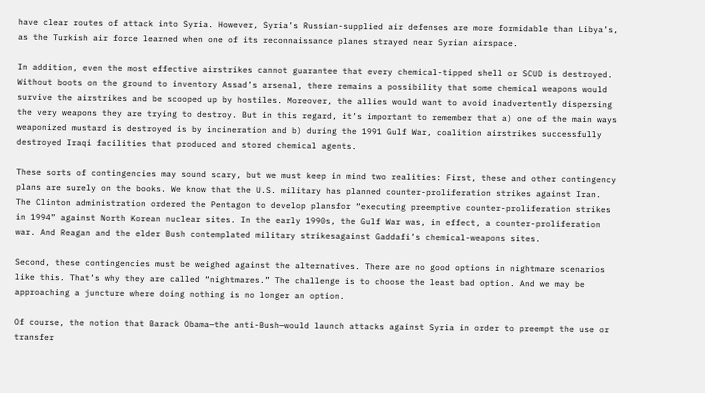have clear routes of attack into Syria. However, Syria’s Russian-supplied air defenses are more formidable than Libya’s, as the Turkish air force learned when one of its reconnaissance planes strayed near Syrian airspace.

In addition, even the most effective airstrikes cannot guarantee that every chemical-tipped shell or SCUD is destroyed. Without boots on the ground to inventory Assad’s arsenal, there remains a possibility that some chemical weapons would survive the airstrikes and be scooped up by hostiles. Moreover, the allies would want to avoid inadvertently dispersing the very weapons they are trying to destroy. But in this regard, it’s important to remember that a) one of the main ways weaponized mustard is destroyed is by incineration and b) during the 1991 Gulf War, coalition airstrikes successfully destroyed Iraqi facilities that produced and stored chemical agents.

These sorts of contingencies may sound scary, but we must keep in mind two realities: First, these and other contingency plans are surely on the books. We know that the U.S. military has planned counter-proliferation strikes against Iran. The Clinton administration ordered the Pentagon to develop plansfor “executing preemptive counter-proliferation strikes in 1994” against North Korean nuclear sites. In the early 1990s, the Gulf War was, in effect, a counter-proliferation war. And Reagan and the elder Bush contemplated military strikesagainst Gaddafi’s chemical-weapons sites.

Second, these contingencies must be weighed against the alternatives. There are no good options in nightmare scenarios like this. That’s why they are called “nightmares.” The challenge is to choose the least bad option. And we may be approaching a juncture where doing nothing is no longer an option.

Of course, the notion that Barack Obama—the anti-Bush—would launch attacks against Syria in order to preempt the use or transfer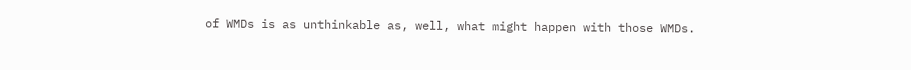of WMDs is as unthinkable as, well, what might happen with those WMDs.